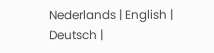Nederlands | English | Deutsch |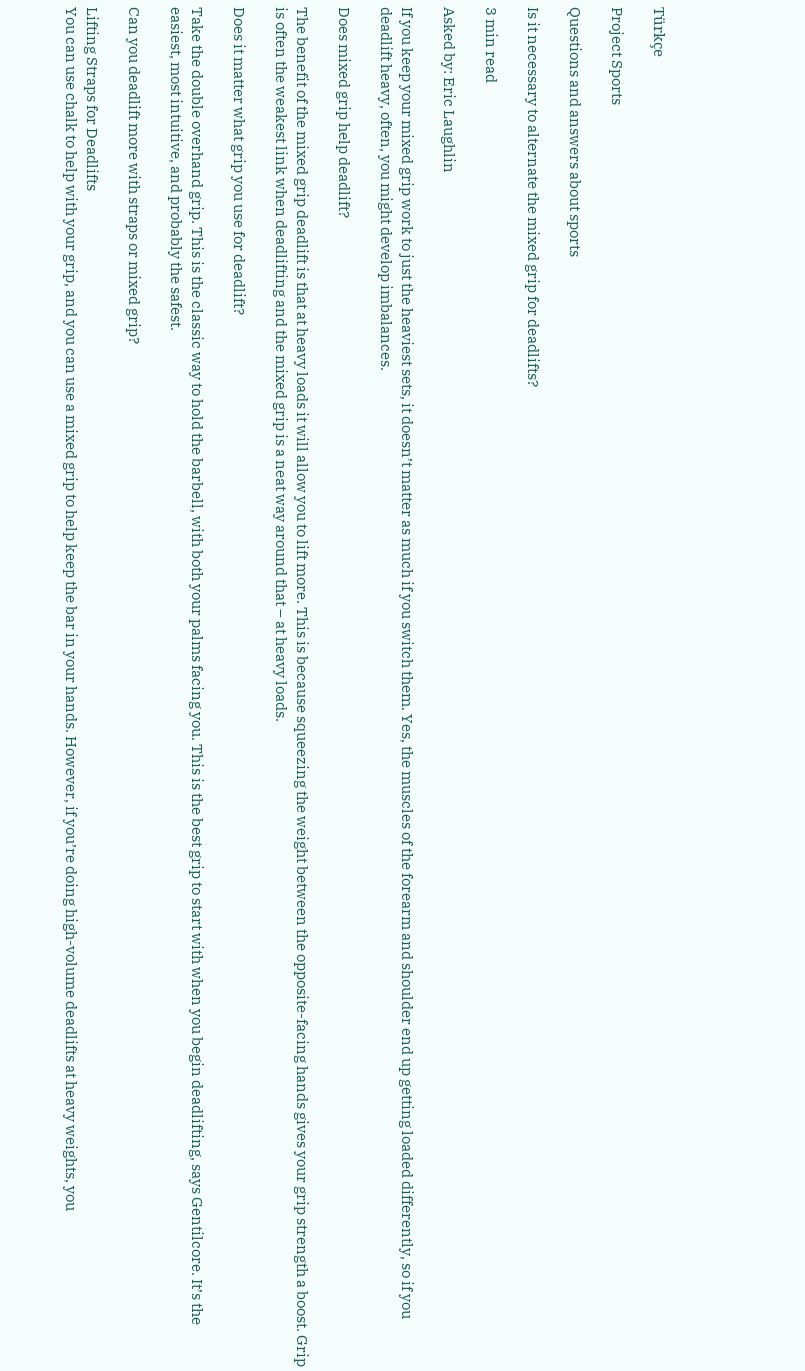Türkçe

Project Sports

Questions and answers about sports

Is it necessary to alternate the mixed grip for deadlifts?

3 min read

Asked by: Eric Laughlin

If you keep your mixed grip work to just the heaviest sets, it doesn’t matter as much if you switch them. Yes, the muscles of the forearm and shoulder end up getting loaded differently, so if you deadlift heavy, often, you might develop imbalances.

Does mixed grip help deadlift?

The benefit of the mixed grip deadlift is that at heavy loads it will allow you to lift more. This is because squeezing the weight between the opposite-facing hands gives your grip strength a boost. Grip is often the weakest link when deadlifting and the mixed grip is a neat way around that – at heavy loads.

Does it matter what grip you use for deadlift?

Take the double overhand grip. This is the classic way to hold the barbell, with both your palms facing you. This is the best grip to start with when you begin deadlifting, says Gentilcore. It’s the easiest, most intuitive, and probably the safest.

Can you deadlift more with straps or mixed grip?

Lifting Straps for Deadlifts
You can use chalk to help with your grip, and you can use a mixed grip to help keep the bar in your hands. However, if you’re doing high-volume deadlifts at heavy weights, you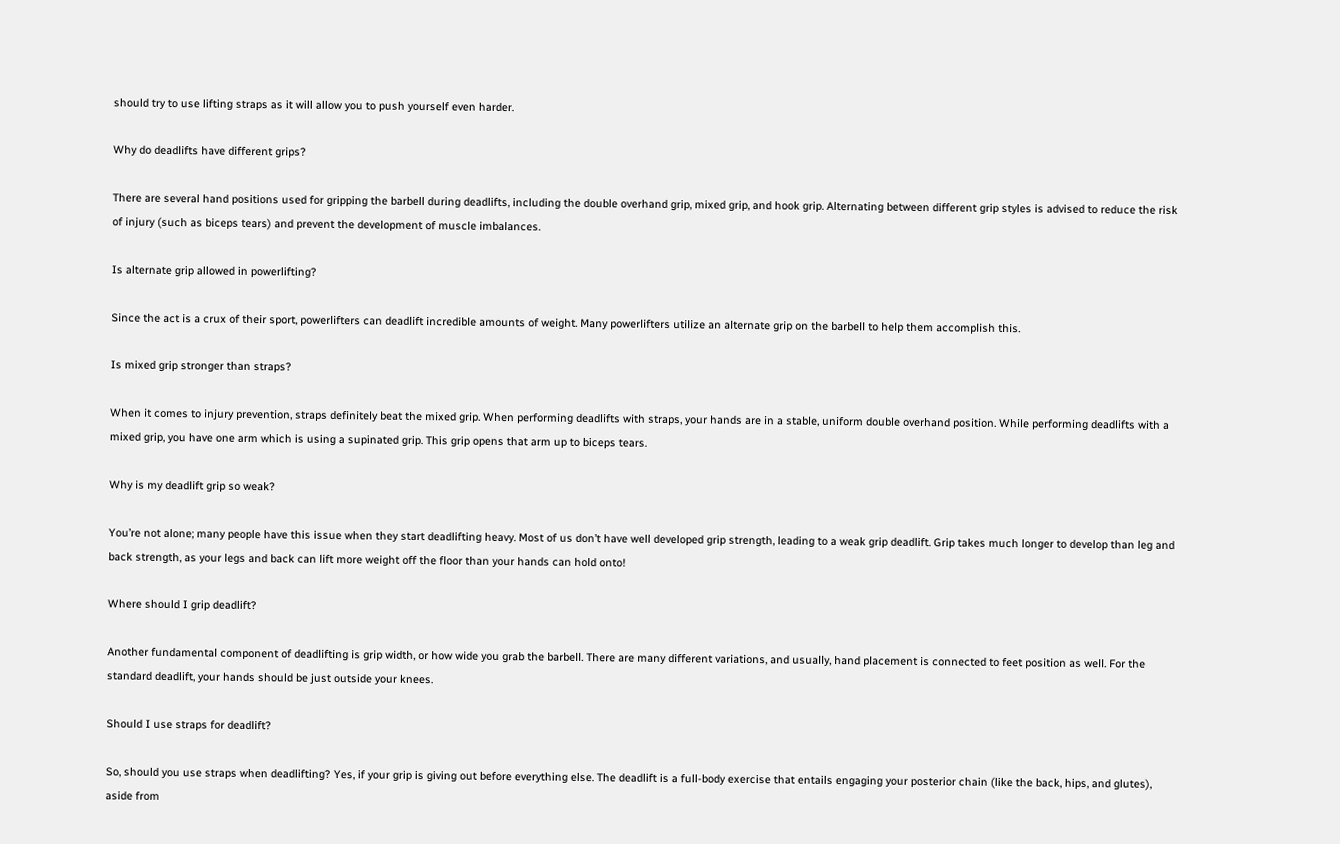should try to use lifting straps as it will allow you to push yourself even harder.

Why do deadlifts have different grips?

There are several hand positions used for gripping the barbell during deadlifts, including the double overhand grip, mixed grip, and hook grip. Alternating between different grip styles is advised to reduce the risk of injury (such as biceps tears) and prevent the development of muscle imbalances.

Is alternate grip allowed in powerlifting?

Since the act is a crux of their sport, powerlifters can deadlift incredible amounts of weight. Many powerlifters utilize an alternate grip on the barbell to help them accomplish this.

Is mixed grip stronger than straps?

When it comes to injury prevention, straps definitely beat the mixed grip. When performing deadlifts with straps, your hands are in a stable, uniform double overhand position. While performing deadlifts with a mixed grip, you have one arm which is using a supinated grip. This grip opens that arm up to biceps tears.

Why is my deadlift grip so weak?

You’re not alone; many people have this issue when they start deadlifting heavy. Most of us don’t have well developed grip strength, leading to a weak grip deadlift. Grip takes much longer to develop than leg and back strength, as your legs and back can lift more weight off the floor than your hands can hold onto!

Where should I grip deadlift?

Another fundamental component of deadlifting is grip width, or how wide you grab the barbell. There are many different variations, and usually, hand placement is connected to feet position as well. For the standard deadlift, your hands should be just outside your knees.

Should I use straps for deadlift?

So, should you use straps when deadlifting? Yes, if your grip is giving out before everything else. The deadlift is a full-body exercise that entails engaging your posterior chain (like the back, hips, and glutes), aside from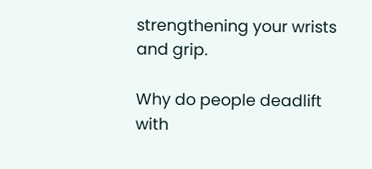strengthening your wrists and grip.

Why do people deadlift with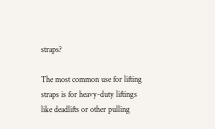straps?

The most common use for lifting straps is for heavy-duty liftings like deadlifts or other pulling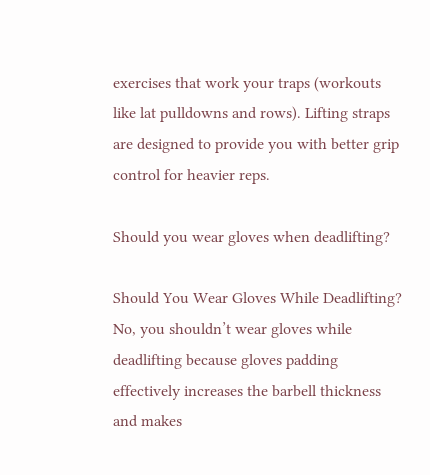exercises that work your traps (workouts like lat pulldowns and rows). Lifting straps are designed to provide you with better grip control for heavier reps.

Should you wear gloves when deadlifting?

Should You Wear Gloves While Deadlifting? No, you shouldn’t wear gloves while deadlifting because gloves padding effectively increases the barbell thickness and makes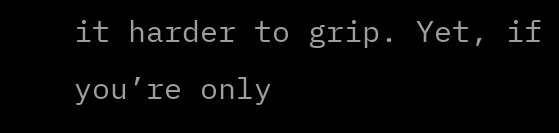it harder to grip. Yet, if you’re only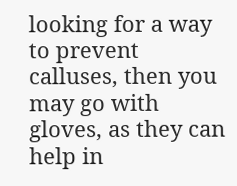looking for a way to prevent calluses, then you may go with gloves, as they can help in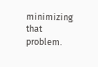minimizing that problem.